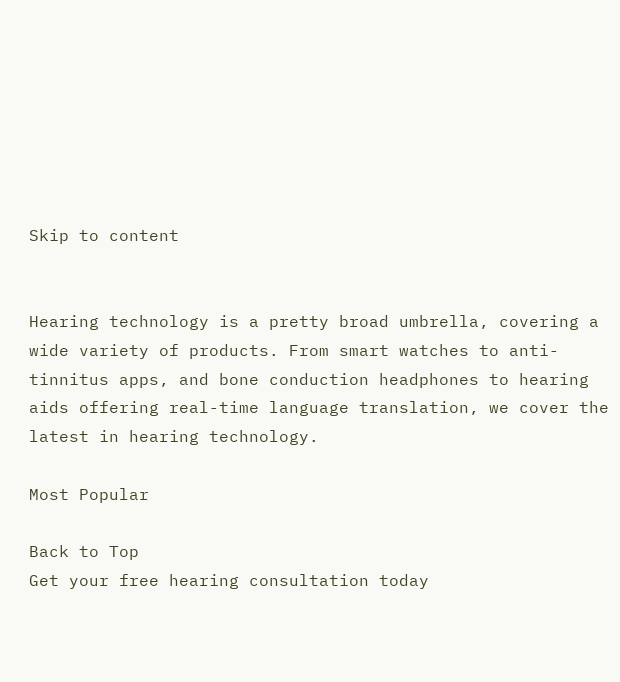Skip to content


Hearing technology is a pretty broad umbrella, covering a wide variety of products. From smart watches to anti-tinnitus apps, and bone conduction headphones to hearing aids offering real-time language translation, we cover the latest in hearing technology.

Most Popular

Back to Top
Get your free hearing consultation today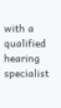with a qualified hearing specialist